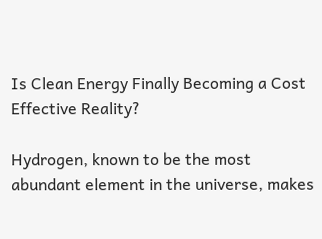Is Clean Energy Finally Becoming a Cost Effective Reality?

Hydrogen, known to be the most abundant element in the universe, makes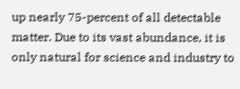up nearly 75-percent of all detectable matter. Due to its vast abundance, it is only natural for science and industry to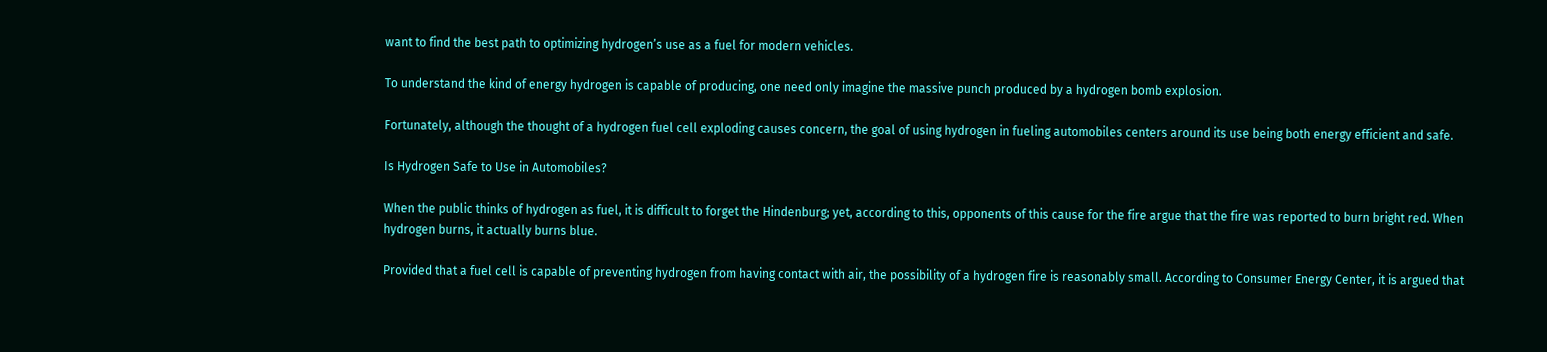want to find the best path to optimizing hydrogen’s use as a fuel for modern vehicles.

To understand the kind of energy hydrogen is capable of producing, one need only imagine the massive punch produced by a hydrogen bomb explosion.

Fortunately, although the thought of a hydrogen fuel cell exploding causes concern, the goal of using hydrogen in fueling automobiles centers around its use being both energy efficient and safe.

Is Hydrogen Safe to Use in Automobiles?

When the public thinks of hydrogen as fuel, it is difficult to forget the Hindenburg; yet, according to this, opponents of this cause for the fire argue that the fire was reported to burn bright red. When hydrogen burns, it actually burns blue.

Provided that a fuel cell is capable of preventing hydrogen from having contact with air, the possibility of a hydrogen fire is reasonably small. According to Consumer Energy Center, it is argued that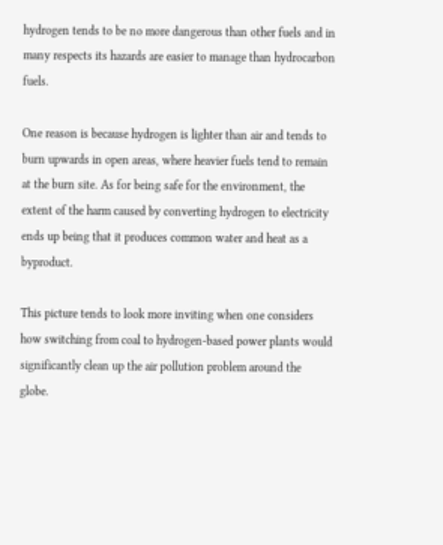hydrogen tends to be no more dangerous than other fuels and in many respects its hazards are easier to manage than hydrocarbon fuels.

One reason is because hydrogen is lighter than air and tends to burn upwards in open areas, where heavier fuels tend to remain at the burn site. As for being safe for the environment, the extent of the harm caused by converting hydrogen to electricity ends up being that it produces common water and heat as a byproduct.

This picture tends to look more inviting when one considers how switching from coal to hydrogen-based power plants would significantly clean up the air pollution problem around the globe.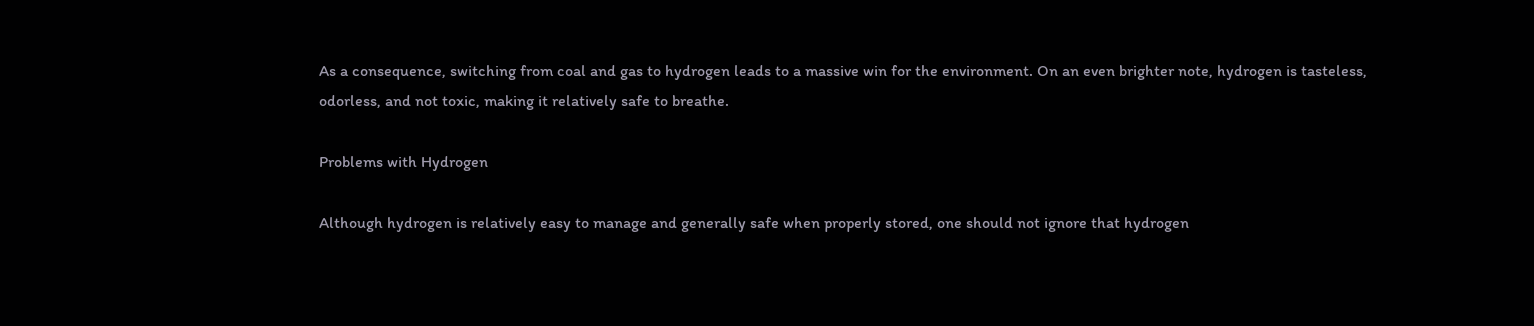As a consequence, switching from coal and gas to hydrogen leads to a massive win for the environment. On an even brighter note, hydrogen is tasteless, odorless, and not toxic, making it relatively safe to breathe.

Problems with Hydrogen

Although hydrogen is relatively easy to manage and generally safe when properly stored, one should not ignore that hydrogen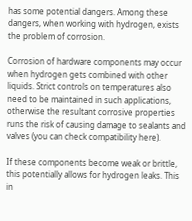has some potential dangers. Among these dangers, when working with hydrogen, exists the problem of corrosion.

Corrosion of hardware components may occur when hydrogen gets combined with other liquids. Strict controls on temperatures also need to be maintained in such applications, otherwise the resultant corrosive properties runs the risk of causing damage to sealants and valves (you can check compatibility here).

If these components become weak or brittle, this potentially allows for hydrogen leaks. This in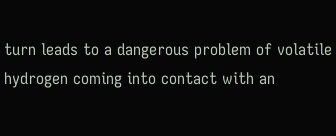turn leads to a dangerous problem of volatile hydrogen coming into contact with an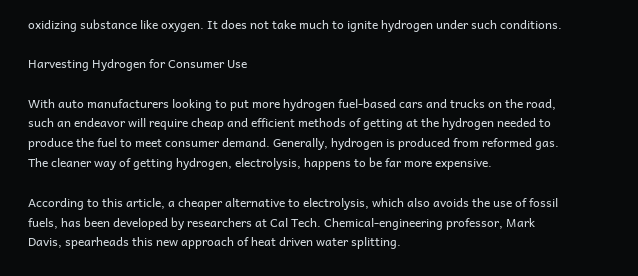oxidizing substance like oxygen. It does not take much to ignite hydrogen under such conditions.

Harvesting Hydrogen for Consumer Use

With auto manufacturers looking to put more hydrogen fuel-based cars and trucks on the road, such an endeavor will require cheap and efficient methods of getting at the hydrogen needed to produce the fuel to meet consumer demand. Generally, hydrogen is produced from reformed gas. The cleaner way of getting hydrogen, electrolysis, happens to be far more expensive.

According to this article, a cheaper alternative to electrolysis, which also avoids the use of fossil fuels, has been developed by researchers at Cal Tech. Chemical-engineering professor, Mark Davis, spearheads this new approach of heat driven water splitting.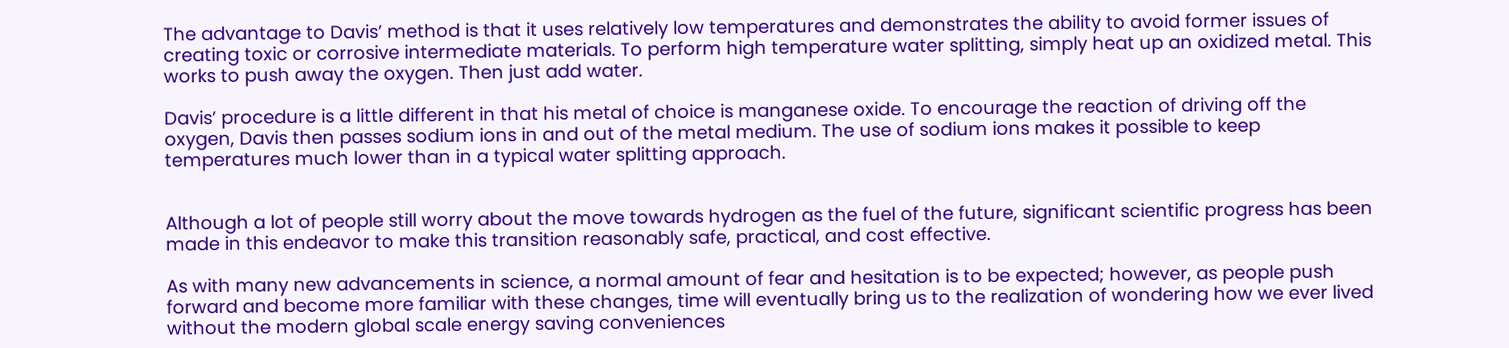The advantage to Davis’ method is that it uses relatively low temperatures and demonstrates the ability to avoid former issues of creating toxic or corrosive intermediate materials. To perform high temperature water splitting, simply heat up an oxidized metal. This works to push away the oxygen. Then just add water.

Davis’ procedure is a little different in that his metal of choice is manganese oxide. To encourage the reaction of driving off the oxygen, Davis then passes sodium ions in and out of the metal medium. The use of sodium ions makes it possible to keep temperatures much lower than in a typical water splitting approach.


Although a lot of people still worry about the move towards hydrogen as the fuel of the future, significant scientific progress has been made in this endeavor to make this transition reasonably safe, practical, and cost effective.

As with many new advancements in science, a normal amount of fear and hesitation is to be expected; however, as people push forward and become more familiar with these changes, time will eventually bring us to the realization of wondering how we ever lived without the modern global scale energy saving conveniences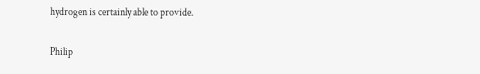hydrogen is certainly able to provide.

Philip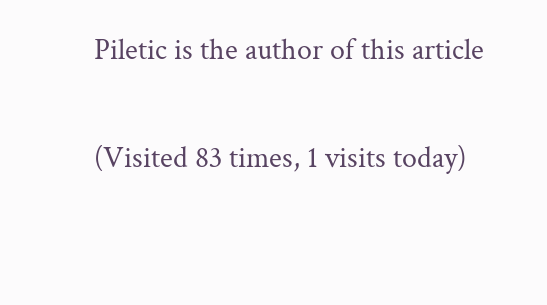Piletic is the author of this article

(Visited 83 times, 1 visits today)